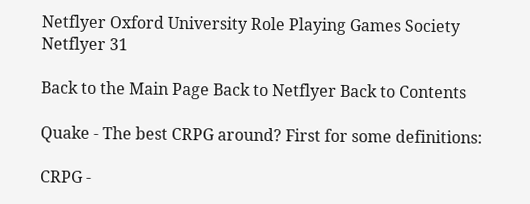Netflyer Oxford University Role Playing Games Society
Netflyer 31

Back to the Main Page Back to Netflyer Back to Contents

Quake - The best CRPG around? First for some definitions:

CRPG -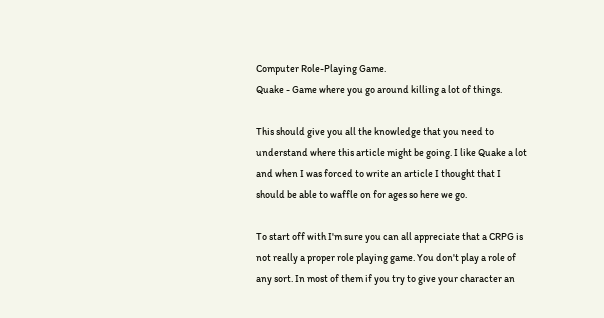Computer Role-Playing Game.
Quake - Game where you go around killing a lot of things.

This should give you all the knowledge that you need to understand where this article might be going. I like Quake a lot and when I was forced to write an article I thought that I should be able to waffle on for ages so here we go.

To start off with I'm sure you can all appreciate that a CRPG is not really a proper role playing game. You don't play a role of any sort. In most of them if you try to give your character an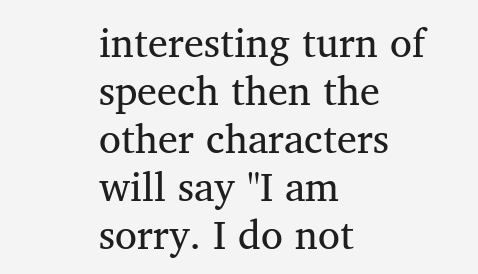interesting turn of speech then the other characters will say "I am sorry. I do not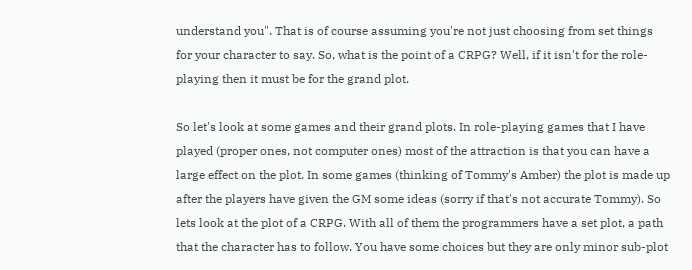understand you". That is of course assuming you're not just choosing from set things for your character to say. So, what is the point of a CRPG? Well, if it isn't for the role-playing then it must be for the grand plot.

So let's look at some games and their grand plots. In role-playing games that I have played (proper ones, not computer ones) most of the attraction is that you can have a large effect on the plot. In some games (thinking of Tommy's Amber) the plot is made up after the players have given the GM some ideas (sorry if that's not accurate Tommy). So lets look at the plot of a CRPG. With all of them the programmers have a set plot, a path that the character has to follow. You have some choices but they are only minor sub-plot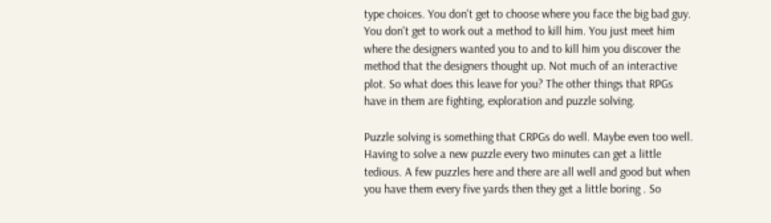type choices. You don't get to choose where you face the big bad guy. You don't get to work out a method to kill him. You just meet him where the designers wanted you to and to kill him you discover the method that the designers thought up. Not much of an interactive plot. So what does this leave for you? The other things that RPGs have in them are fighting, exploration and puzzle solving.

Puzzle solving is something that CRPGs do well. Maybe even too well. Having to solve a new puzzle every two minutes can get a little tedious. A few puzzles here and there are all well and good but when you have them every five yards then they get a little boring . So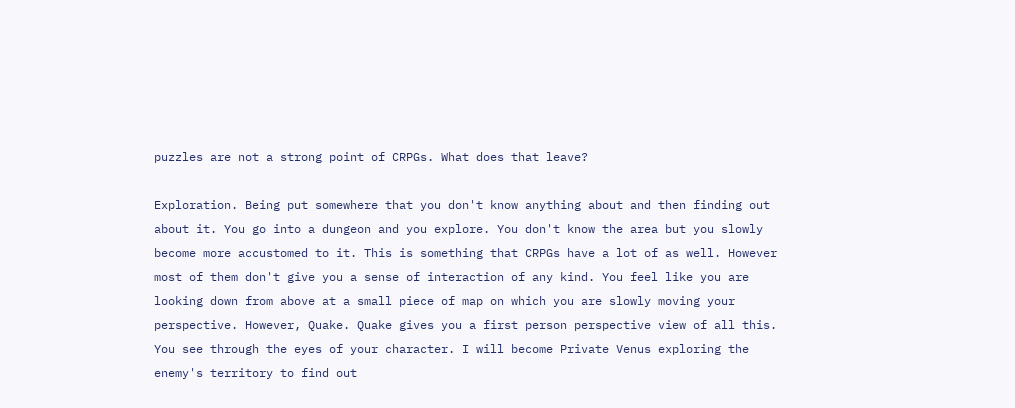puzzles are not a strong point of CRPGs. What does that leave?

Exploration. Being put somewhere that you don't know anything about and then finding out about it. You go into a dungeon and you explore. You don't know the area but you slowly become more accustomed to it. This is something that CRPGs have a lot of as well. However most of them don't give you a sense of interaction of any kind. You feel like you are looking down from above at a small piece of map on which you are slowly moving your perspective. However, Quake. Quake gives you a first person perspective view of all this. You see through the eyes of your character. I will become Private Venus exploring the enemy's territory to find out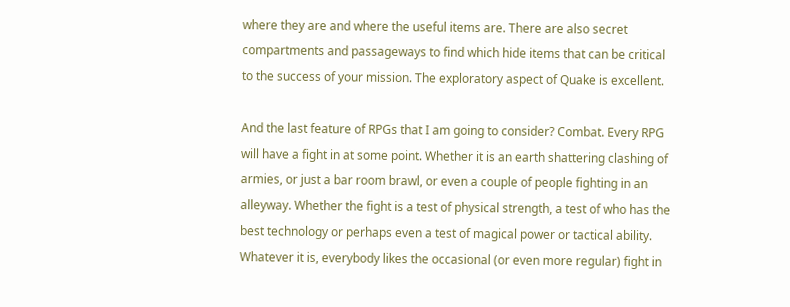where they are and where the useful items are. There are also secret compartments and passageways to find which hide items that can be critical to the success of your mission. The exploratory aspect of Quake is excellent.

And the last feature of RPGs that I am going to consider? Combat. Every RPG will have a fight in at some point. Whether it is an earth shattering clashing of armies, or just a bar room brawl, or even a couple of people fighting in an alleyway. Whether the fight is a test of physical strength, a test of who has the best technology or perhaps even a test of magical power or tactical ability. Whatever it is, everybody likes the occasional (or even more regular) fight in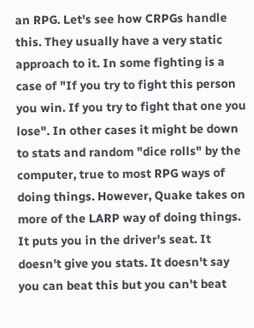an RPG. Let's see how CRPGs handle this. They usually have a very static approach to it. In some fighting is a case of "If you try to fight this person you win. If you try to fight that one you lose". In other cases it might be down to stats and random "dice rolls" by the computer, true to most RPG ways of doing things. However, Quake takes on more of the LARP way of doing things. It puts you in the driver's seat. It doesn't give you stats. It doesn't say you can beat this but you can't beat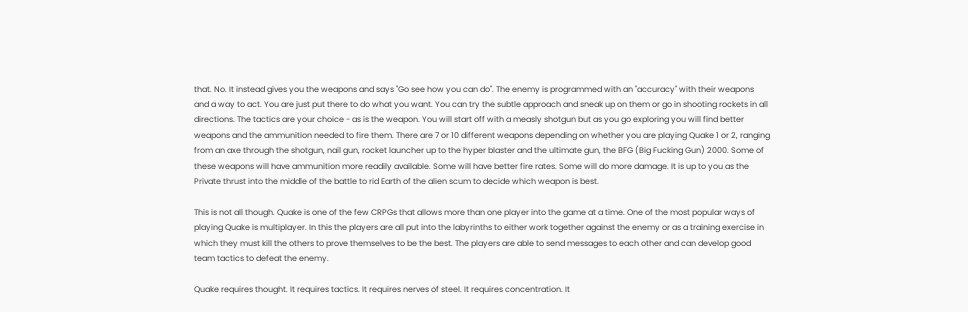that. No. It instead gives you the weapons and says "Go see how you can do". The enemy is programmed with an "accuracy" with their weapons and a way to act. You are just put there to do what you want. You can try the subtle approach and sneak up on them or go in shooting rockets in all directions. The tactics are your choice - as is the weapon. You will start off with a measly shotgun but as you go exploring you will find better weapons and the ammunition needed to fire them. There are 7 or 10 different weapons depending on whether you are playing Quake 1 or 2, ranging from an axe through the shotgun, nail gun, rocket launcher up to the hyper blaster and the ultimate gun, the BFG (Big Fucking Gun) 2000. Some of these weapons will have ammunition more readily available. Some will have better fire rates. Some will do more damage. It is up to you as the Private thrust into the middle of the battle to rid Earth of the alien scum to decide which weapon is best.

This is not all though. Quake is one of the few CRPGs that allows more than one player into the game at a time. One of the most popular ways of playing Quake is multiplayer. In this the players are all put into the labyrinths to either work together against the enemy or as a training exercise in which they must kill the others to prove themselves to be the best. The players are able to send messages to each other and can develop good team tactics to defeat the enemy.

Quake requires thought. It requires tactics. It requires nerves of steel. It requires concentration. It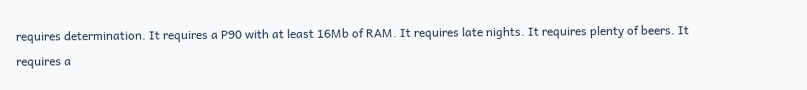requires determination. It requires a P90 with at least 16Mb of RAM. It requires late nights. It requires plenty of beers. It requires a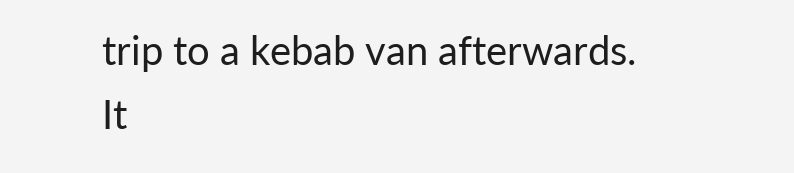trip to a kebab van afterwards. It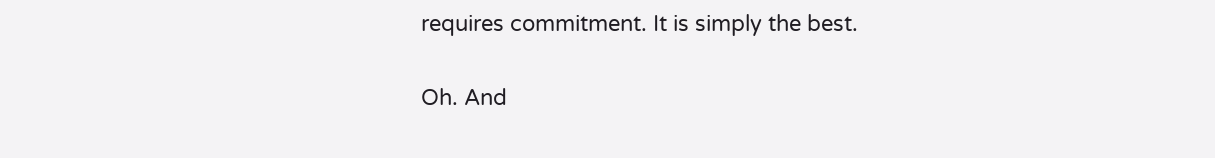requires commitment. It is simply the best.

Oh. And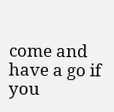come and have a go if you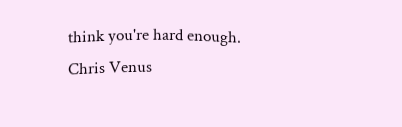think you're hard enough.
Chris Venus